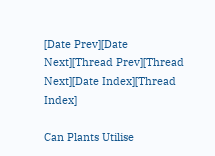[Date Prev][Date Next][Thread Prev][Thread Next][Date Index][Thread Index]

Can Plants Utilise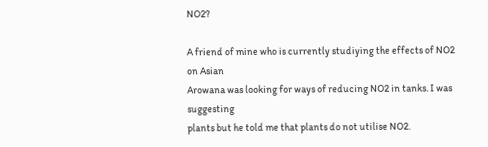NO2?

A friend of mine who is currently studiying the effects of NO2 on Asian
Arowana was looking for ways of reducing NO2 in tanks. I was suggesting
plants but he told me that plants do not utilise NO2.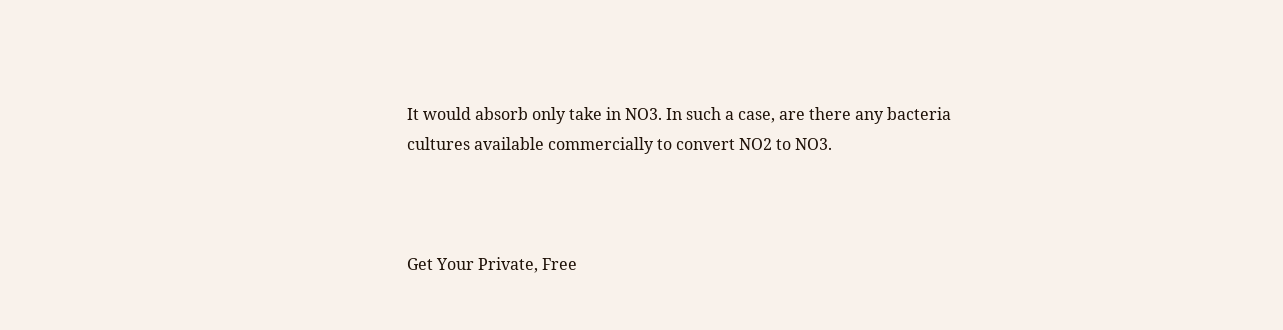It would absorb only take in NO3. In such a case, are there any bacteria
cultures available commercially to convert NO2 to NO3.



Get Your Private, Free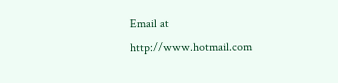Email at http://www.hotmail.com